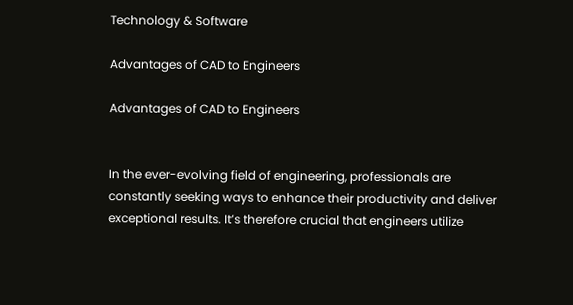Technology & Software

Advantages of CAD to Engineers

Advantages of CAD to Engineers


In the ever-evolving field of engineering, professionals are constantly seeking ways to enhance their productivity and deliver exceptional results. It’s therefore crucial that engineers utilize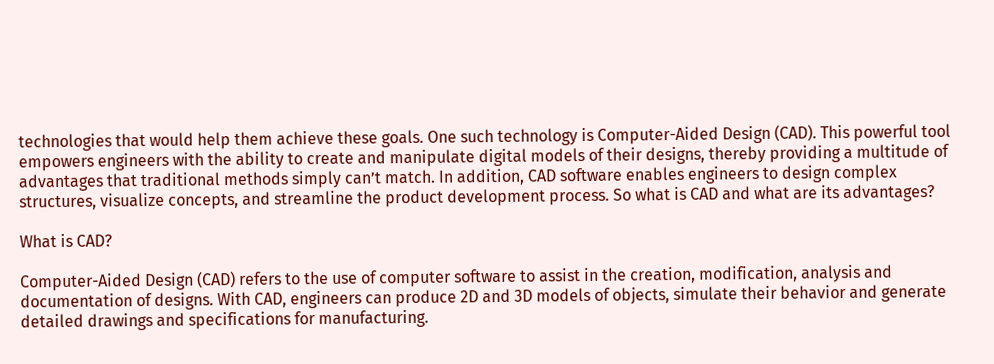technologies that would help them achieve these goals. One such technology is Computer-Aided Design (CAD). This powerful tool empowers engineers with the ability to create and manipulate digital models of their designs, thereby providing a multitude of advantages that traditional methods simply can’t match. In addition, CAD software enables engineers to design complex structures, visualize concepts, and streamline the product development process. So what is CAD and what are its advantages?

What is CAD?

Computer-Aided Design (CAD) refers to the use of computer software to assist in the creation, modification, analysis and documentation of designs. With CAD, engineers can produce 2D and 3D models of objects, simulate their behavior and generate detailed drawings and specifications for manufacturing.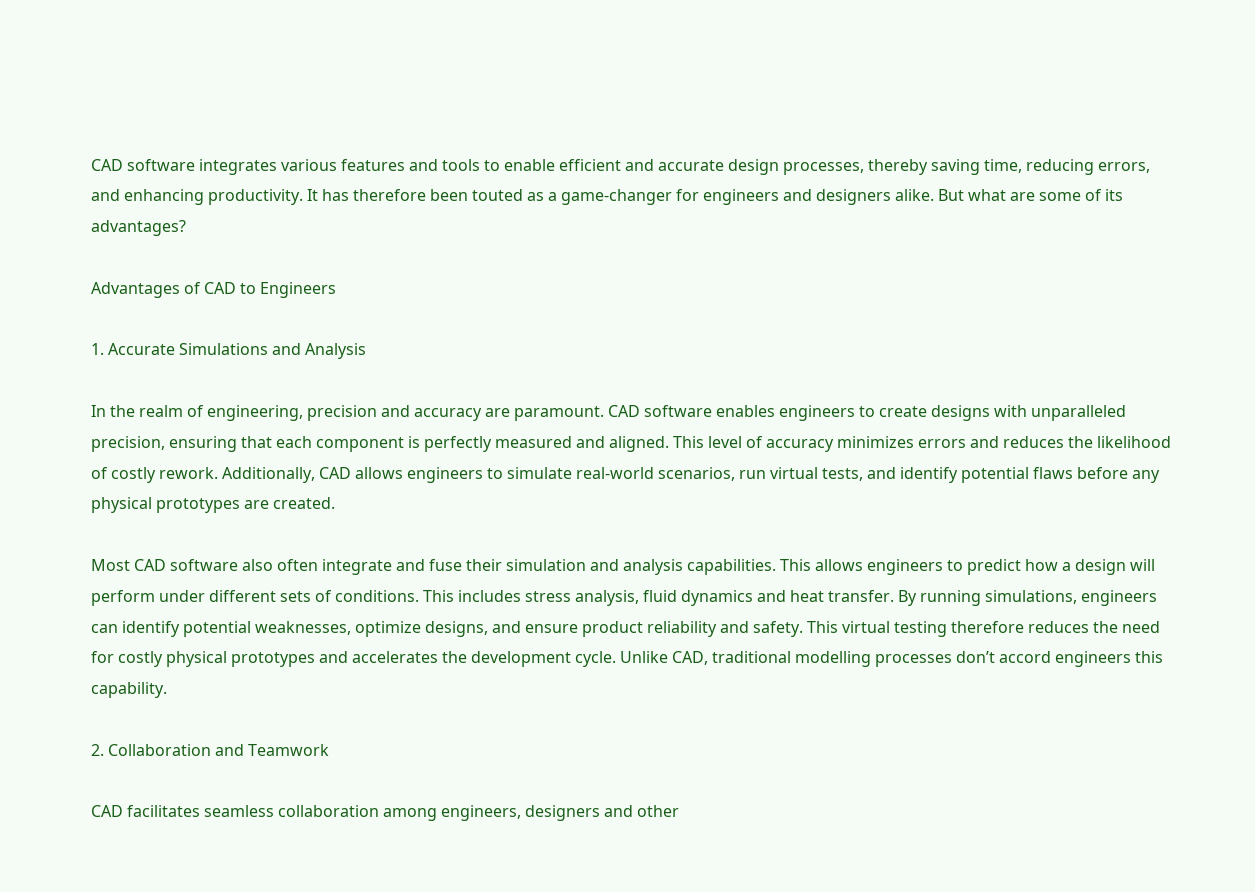CAD software integrates various features and tools to enable efficient and accurate design processes, thereby saving time, reducing errors, and enhancing productivity. It has therefore been touted as a game-changer for engineers and designers alike. But what are some of its advantages?

Advantages of CAD to Engineers

1. Accurate Simulations and Analysis

In the realm of engineering, precision and accuracy are paramount. CAD software enables engineers to create designs with unparalleled precision, ensuring that each component is perfectly measured and aligned. This level of accuracy minimizes errors and reduces the likelihood of costly rework. Additionally, CAD allows engineers to simulate real-world scenarios, run virtual tests, and identify potential flaws before any physical prototypes are created.

Most CAD software also often integrate and fuse their simulation and analysis capabilities. This allows engineers to predict how a design will perform under different sets of conditions. This includes stress analysis, fluid dynamics and heat transfer. By running simulations, engineers can identify potential weaknesses, optimize designs, and ensure product reliability and safety. This virtual testing therefore reduces the need for costly physical prototypes and accelerates the development cycle. Unlike CAD, traditional modelling processes don’t accord engineers this capability.

2. Collaboration and Teamwork

CAD facilitates seamless collaboration among engineers, designers and other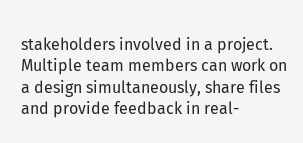stakeholders involved in a project. Multiple team members can work on a design simultaneously, share files and provide feedback in real-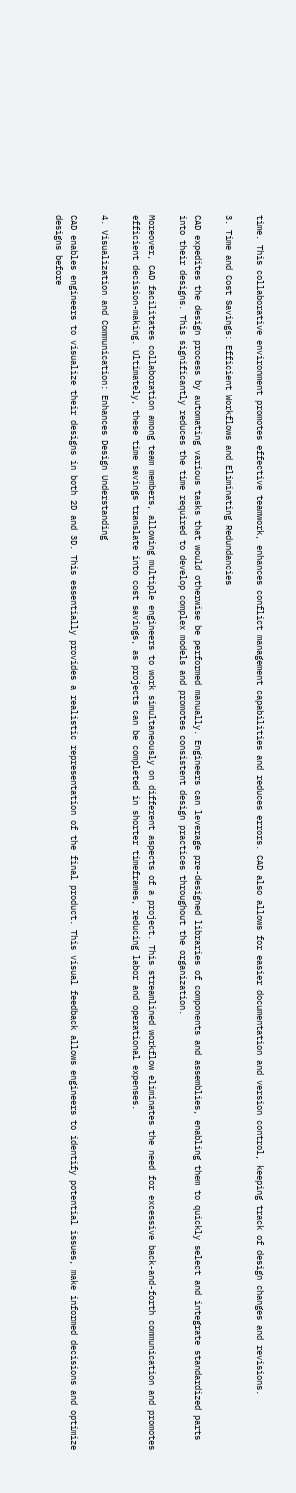time. This collaborative environment promotes effective teamwork, enhances conflict management capabilities and reduces errors. CAD also allows for easier documentation and version control, keeping track of design changes and revisions.

3. Time and Cost Savings: Efficient Workflows and Eliminating Redundancies

CAD expedites the design process by automating various tasks that would otherwise be performed manually. Engineers can leverage pre-designed libraries of components and assemblies, enabling them to quickly select and integrate standardized parts into their designs. This significantly reduces the time required to develop complex models and promotes consistent design practices throughout the organization.

Moreover, CAD facilitates collaboration among team members, allowing multiple engineers to work simultaneously on different aspects of a project. This streamlined workflow eliminates the need for excessive back-and-forth communication and promotes efficient decision-making. Ultimately, these time savings translate into cost savings, as projects can be completed in shorter timeframes, reducing labor and operational expenses.

4. Visualization and Communication: Enhances Design Understanding

CAD enables engineers to visualize their designs in both 2D and 3D. This essentially provides a realistic representation of the final product. This visual feedback allows engineers to identify potential issues, make informed decisions and optimize designs before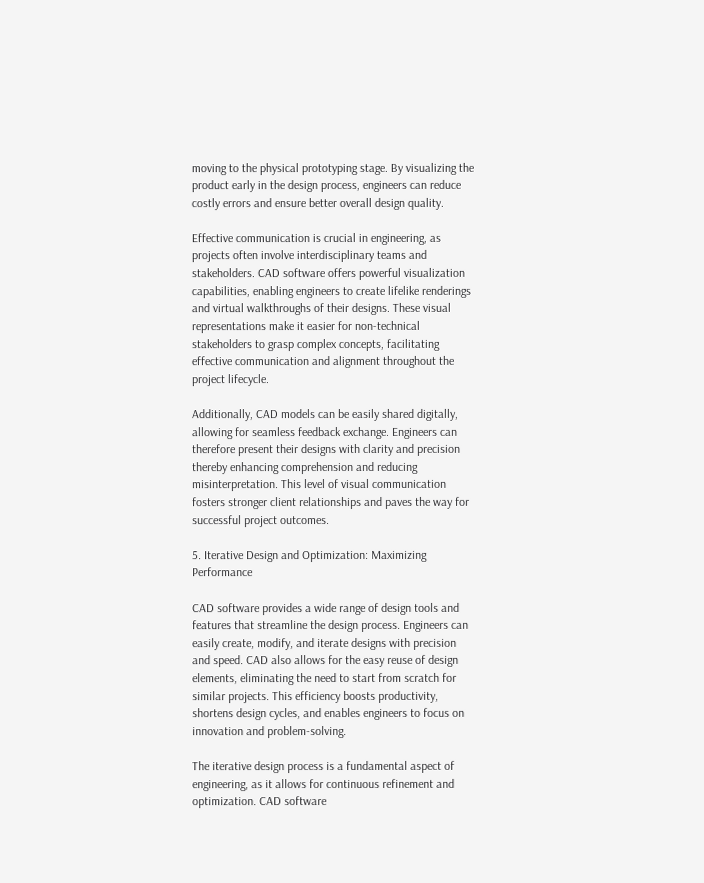moving to the physical prototyping stage. By visualizing the product early in the design process, engineers can reduce costly errors and ensure better overall design quality.

Effective communication is crucial in engineering, as projects often involve interdisciplinary teams and stakeholders. CAD software offers powerful visualization capabilities, enabling engineers to create lifelike renderings and virtual walkthroughs of their designs. These visual representations make it easier for non-technical stakeholders to grasp complex concepts, facilitating effective communication and alignment throughout the project lifecycle.

Additionally, CAD models can be easily shared digitally, allowing for seamless feedback exchange. Engineers can therefore present their designs with clarity and precision thereby enhancing comprehension and reducing misinterpretation. This level of visual communication fosters stronger client relationships and paves the way for successful project outcomes.

5. Iterative Design and Optimization: Maximizing Performance

CAD software provides a wide range of design tools and features that streamline the design process. Engineers can easily create, modify, and iterate designs with precision and speed. CAD also allows for the easy reuse of design elements, eliminating the need to start from scratch for similar projects. This efficiency boosts productivity, shortens design cycles, and enables engineers to focus on innovation and problem-solving.

The iterative design process is a fundamental aspect of engineering, as it allows for continuous refinement and optimization. CAD software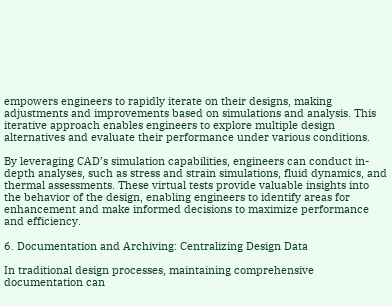empowers engineers to rapidly iterate on their designs, making adjustments and improvements based on simulations and analysis. This iterative approach enables engineers to explore multiple design alternatives and evaluate their performance under various conditions.

By leveraging CAD’s simulation capabilities, engineers can conduct in-depth analyses, such as stress and strain simulations, fluid dynamics, and thermal assessments. These virtual tests provide valuable insights into the behavior of the design, enabling engineers to identify areas for enhancement and make informed decisions to maximize performance and efficiency.

6. Documentation and Archiving: Centralizing Design Data

In traditional design processes, maintaining comprehensive documentation can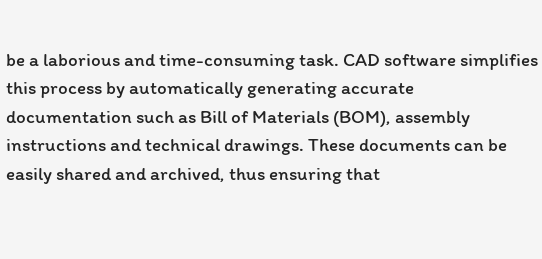be a laborious and time-consuming task. CAD software simplifies this process by automatically generating accurate documentation such as Bill of Materials (BOM), assembly instructions and technical drawings. These documents can be easily shared and archived, thus ensuring that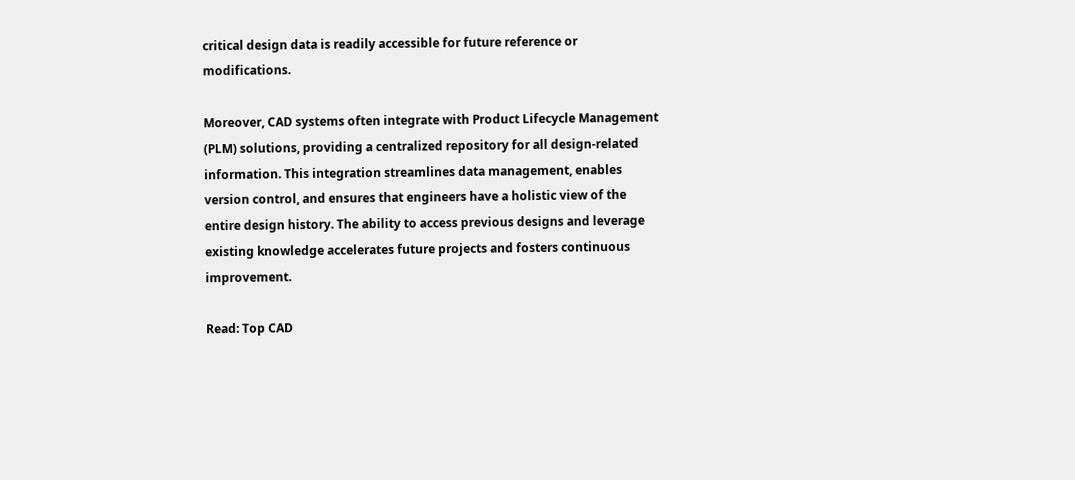critical design data is readily accessible for future reference or modifications.

Moreover, CAD systems often integrate with Product Lifecycle Management (PLM) solutions, providing a centralized repository for all design-related information. This integration streamlines data management, enables version control, and ensures that engineers have a holistic view of the entire design history. The ability to access previous designs and leverage existing knowledge accelerates future projects and fosters continuous improvement.

Read: Top CAD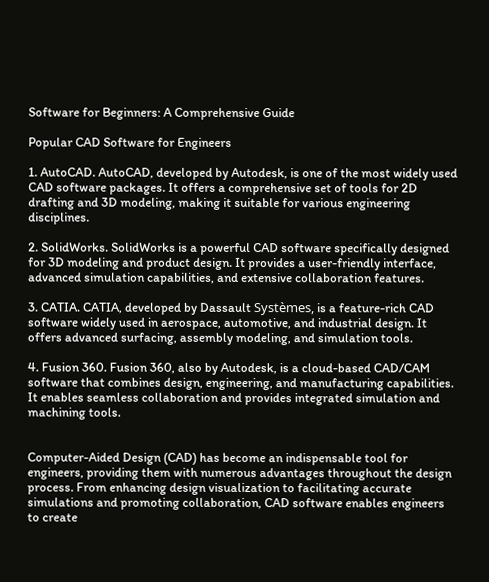Software for Beginners: A Comprehensive Guide

Popular CAD Software for Engineers

1. AutoCAD. AutoCAD, developed by Autodesk, is one of the most widely used CAD software packages. It offers a comprehensive set of tools for 2D drafting and 3D modeling, making it suitable for various engineering disciplines.

2. SolidWorks. SolidWorks is a powerful CAD software specifically designed for 3D modeling and product design. It provides a user-friendly interface, advanced simulation capabilities, and extensive collaboration features.

3. CATIA. CATIA, developed by Dassault Systèmes, is a feature-rich CAD software widely used in aerospace, automotive, and industrial design. It offers advanced surfacing, assembly modeling, and simulation tools.

4. Fusion 360. Fusion 360, also by Autodesk, is a cloud-based CAD/CAM software that combines design, engineering, and manufacturing capabilities. It enables seamless collaboration and provides integrated simulation and machining tools.


Computer-Aided Design (CAD) has become an indispensable tool for engineers, providing them with numerous advantages throughout the design process. From enhancing design visualization to facilitating accurate simulations and promoting collaboration, CAD software enables engineers to create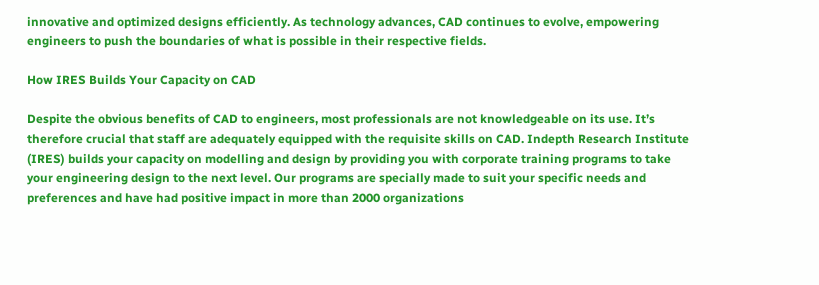innovative and optimized designs efficiently. As technology advances, CAD continues to evolve, empowering engineers to push the boundaries of what is possible in their respective fields.

How IRES Builds Your Capacity on CAD

Despite the obvious benefits of CAD to engineers, most professionals are not knowledgeable on its use. It’s therefore crucial that staff are adequately equipped with the requisite skills on CAD. Indepth Research Institute (IRES) builds your capacity on modelling and design by providing you with corporate training programs to take your engineering design to the next level. Our programs are specially made to suit your specific needs and preferences and have had positive impact in more than 2000 organizations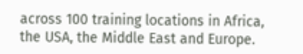across 100 training locations in Africa, the USA, the Middle East and Europe.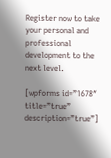Register now to take your personal and professional development to the next level.

[wpforms id=”1678″ title=”true” description=”true”]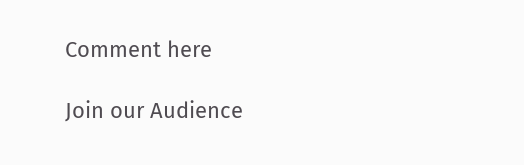Comment here

Join our Audience